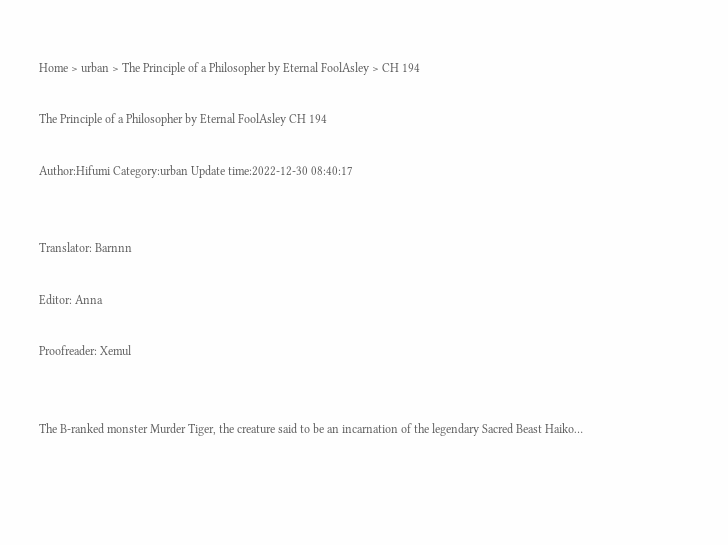Home > urban > The Principle of a Philosopher by Eternal FoolAsley > CH 194

The Principle of a Philosopher by Eternal FoolAsley CH 194

Author:Hifumi Category:urban Update time:2022-12-30 08:40:17


Translator: Barnnn

Editor: Anna

Proofreader: Xemul


The B-ranked monster Murder Tiger, the creature said to be an incarnation of the legendary Sacred Beast Haiko…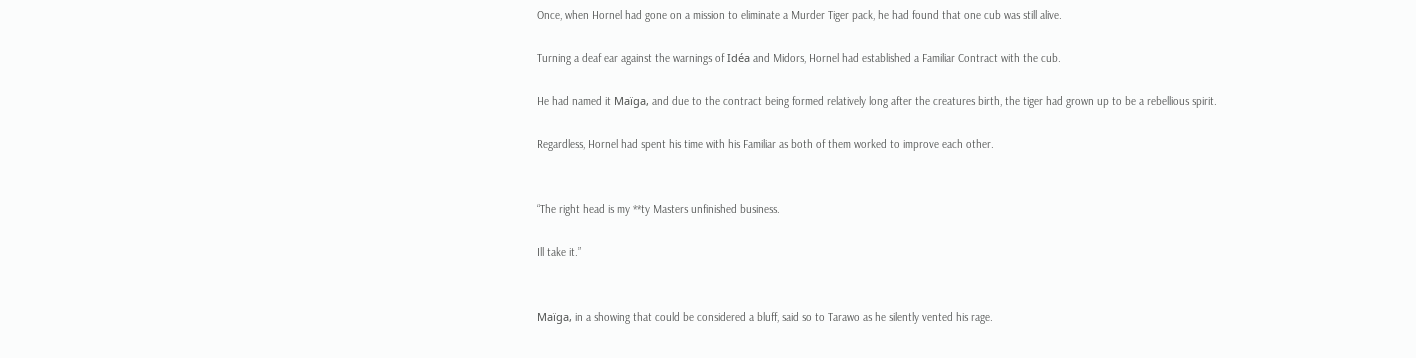Once, when Hornel had gone on a mission to eliminate a Murder Tiger pack, he had found that one cub was still alive.

Turning a deaf ear against the warnings of Idéa and Midors, Hornel had established a Familiar Contract with the cub.

He had named it Maïga, and due to the contract being formed relatively long after the creatures birth, the tiger had grown up to be a rebellious spirit.

Regardless, Hornel had spent his time with his Familiar as both of them worked to improve each other.


“The right head is my **ty Masters unfinished business.

Ill take it.”


Maïga, in a showing that could be considered a bluff, said so to Tarawo as he silently vented his rage.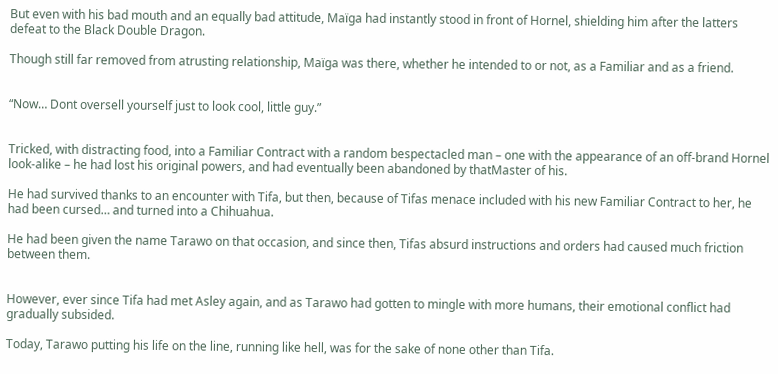But even with his bad mouth and an equally bad attitude, Maïga had instantly stood in front of Hornel, shielding him after the latters defeat to the Black Double Dragon.

Though still far removed from atrusting relationship, Maïga was there, whether he intended to or not, as a Familiar and as a friend.


“Now… Dont oversell yourself just to look cool, little guy.”


Tricked, with distracting food, into a Familiar Contract with a random bespectacled man – one with the appearance of an off-brand Hornel look-alike – he had lost his original powers, and had eventually been abandoned by thatMaster of his.

He had survived thanks to an encounter with Tifa, but then, because of Tifas menace included with his new Familiar Contract to her, he had been cursed… and turned into a Chihuahua.

He had been given the name Tarawo on that occasion, and since then, Tifas absurd instructions and orders had caused much friction between them.


However, ever since Tifa had met Asley again, and as Tarawo had gotten to mingle with more humans, their emotional conflict had gradually subsided.

Today, Tarawo putting his life on the line, running like hell, was for the sake of none other than Tifa.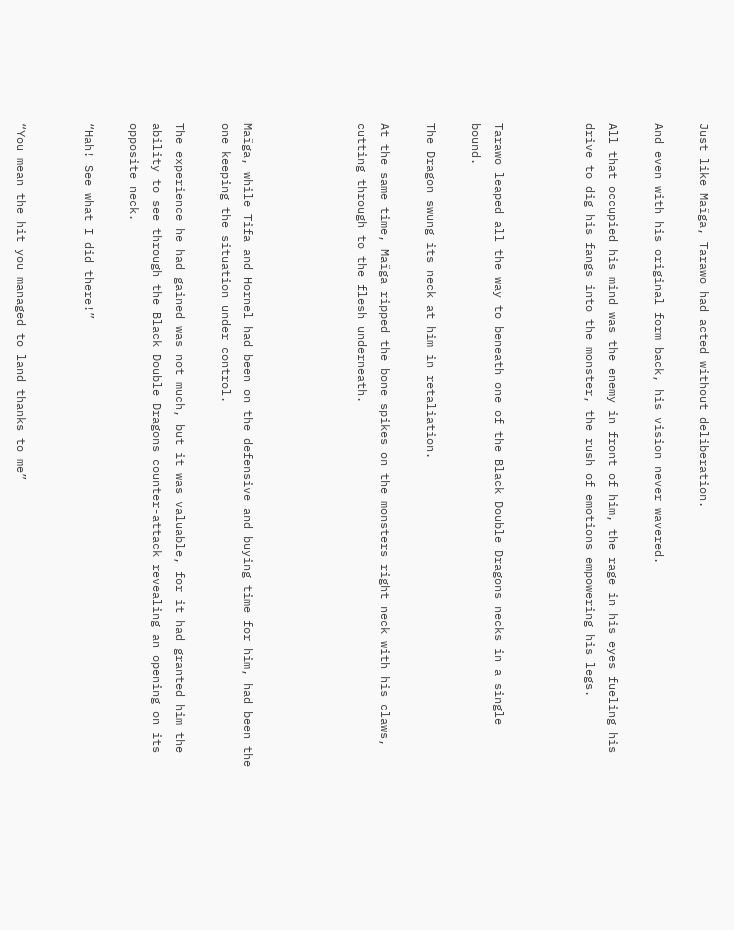Just like Maïga, Tarawo had acted without deliberation.

And even with his original form back, his vision never wavered.

All that occupied his mind was the enemy in front of him, the rage in his eyes fueling his drive to dig his fangs into the monster, the rush of emotions empowering his legs.



Tarawo leaped all the way to beneath one of the Black Double Dragons necks in a single bound.

The Dragon swung its neck at him in retaliation.

At the same time, Maïga ripped the bone spikes on the monsters right neck with his claws, cutting through to the flesh underneath.




Maïga, while Tifa and Hornel had been on the defensive and buying time for him, had been the one keeping the situation under control.

The experience he had gained was not much, but it was valuable, for it had granted him the ability to see through the Black Double Dragons counter-attack revealing an opening on its opposite neck.

“Hah! See what I did there!”


“You mean the hit you managed to land thanks to me”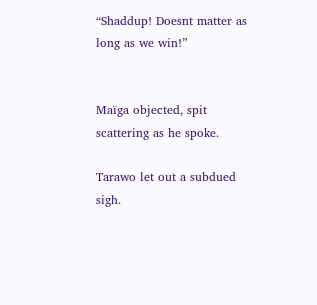“Shaddup! Doesnt matter as long as we win!”


Maïga objected, spit scattering as he spoke.

Tarawo let out a subdued sigh.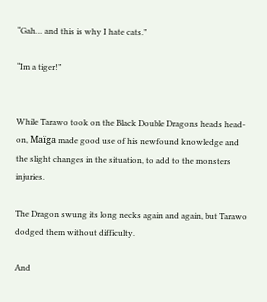“Gah… and this is why I hate cats.”

“Im a tiger!”


While Tarawo took on the Black Double Dragons heads head-on, Maïga made good use of his newfound knowledge and the slight changes in the situation, to add to the monsters injuries.

The Dragon swung its long necks again and again, but Tarawo dodged them without difficulty.

And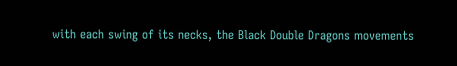with each swing of its necks, the Black Double Dragons movements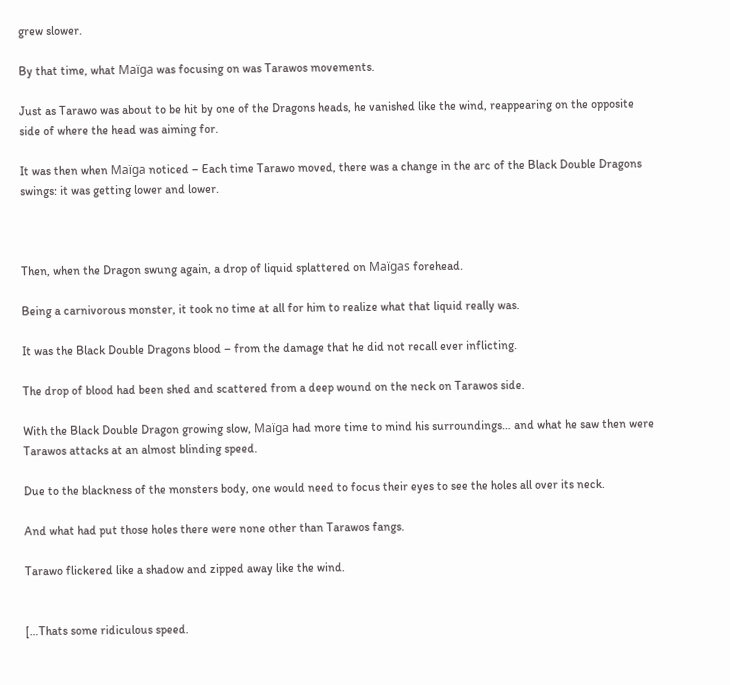grew slower.

By that time, what Maïga was focusing on was Tarawos movements.

Just as Tarawo was about to be hit by one of the Dragons heads, he vanished like the wind, reappearing on the opposite side of where the head was aiming for.

It was then when Maïga noticed – Each time Tarawo moved, there was a change in the arc of the Black Double Dragons swings: it was getting lower and lower.



Then, when the Dragon swung again, a drop of liquid splattered on Maïgas forehead.

Being a carnivorous monster, it took no time at all for him to realize what that liquid really was.

It was the Black Double Dragons blood – from the damage that he did not recall ever inflicting.

The drop of blood had been shed and scattered from a deep wound on the neck on Tarawos side.

With the Black Double Dragon growing slow, Maïga had more time to mind his surroundings… and what he saw then were Tarawos attacks at an almost blinding speed.

Due to the blackness of the monsters body, one would need to focus their eyes to see the holes all over its neck.

And what had put those holes there were none other than Tarawos fangs.

Tarawo flickered like a shadow and zipped away like the wind.


[…Thats some ridiculous speed.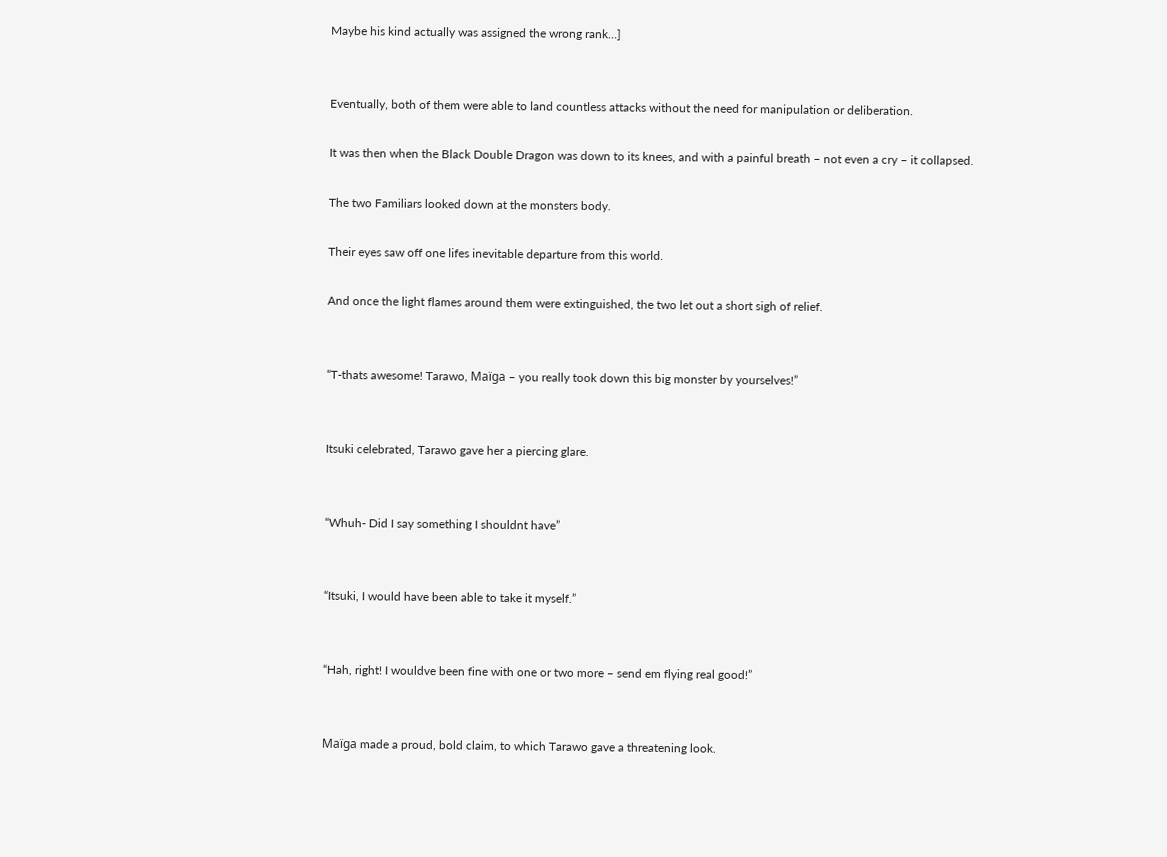Maybe his kind actually was assigned the wrong rank…]


Eventually, both of them were able to land countless attacks without the need for manipulation or deliberation.

It was then when the Black Double Dragon was down to its knees, and with a painful breath – not even a cry – it collapsed.

The two Familiars looked down at the monsters body.

Their eyes saw off one lifes inevitable departure from this world.

And once the light flames around them were extinguished, the two let out a short sigh of relief.


“T-thats awesome! Tarawo, Maïga – you really took down this big monster by yourselves!”


Itsuki celebrated, Tarawo gave her a piercing glare.


“Whuh- Did I say something I shouldnt have”


“Itsuki, I would have been able to take it myself.”


“Hah, right! I wouldve been fine with one or two more – send em flying real good!”


Maïga made a proud, bold claim, to which Tarawo gave a threatening look.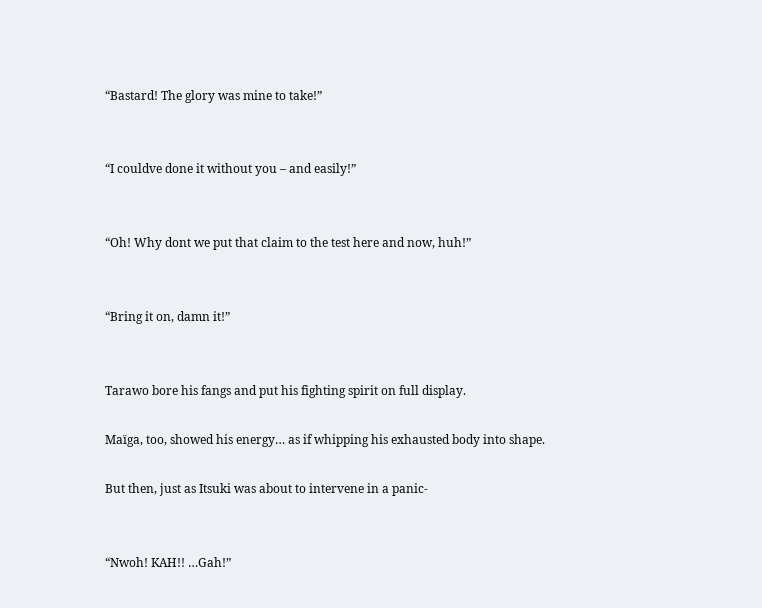“Bastard! The glory was mine to take!”


“I couldve done it without you – and easily!”


“Oh! Why dont we put that claim to the test here and now, huh!”


“Bring it on, damn it!”


Tarawo bore his fangs and put his fighting spirit on full display.

Maïga, too, showed his energy… as if whipping his exhausted body into shape.

But then, just as Itsuki was about to intervene in a panic-


“Nwoh! KAH!! …Gah!”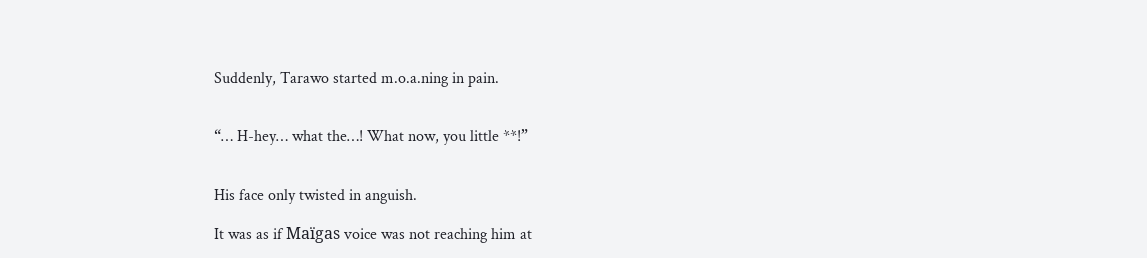Suddenly, Tarawo started m.o.a.ning in pain.


“… H-hey… what the…! What now, you little **!”


His face only twisted in anguish.

It was as if Maïgas voice was not reaching him at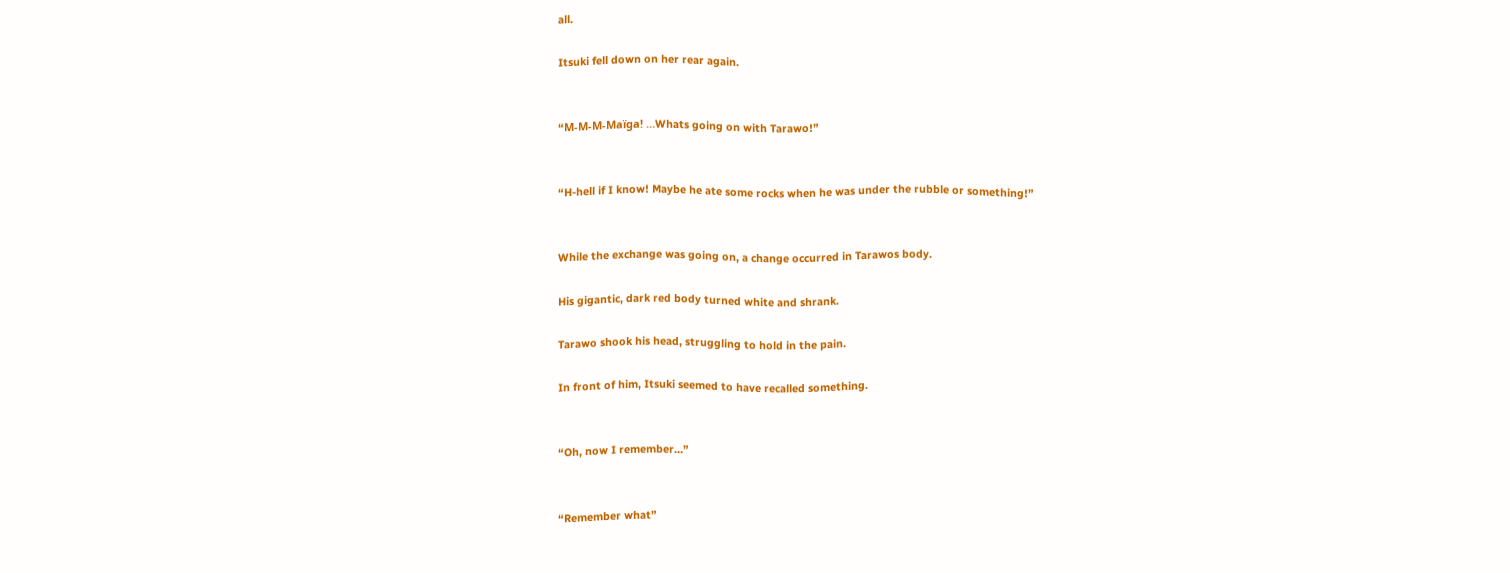all.

Itsuki fell down on her rear again.


“M-M-M-Maïga! …Whats going on with Tarawo!”


“H-hell if I know! Maybe he ate some rocks when he was under the rubble or something!”


While the exchange was going on, a change occurred in Tarawos body.

His gigantic, dark red body turned white and shrank.

Tarawo shook his head, struggling to hold in the pain.

In front of him, Itsuki seemed to have recalled something.


“Oh, now I remember…”


“Remember what”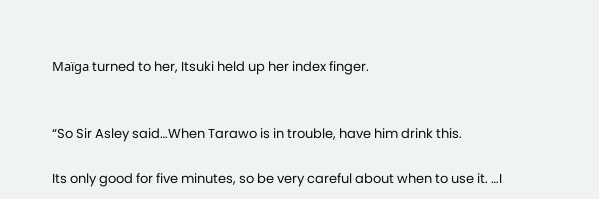Maïga turned to her, Itsuki held up her index finger.


“So Sir Asley said…When Tarawo is in trouble, have him drink this.

Its only good for five minutes, so be very careful about when to use it. …I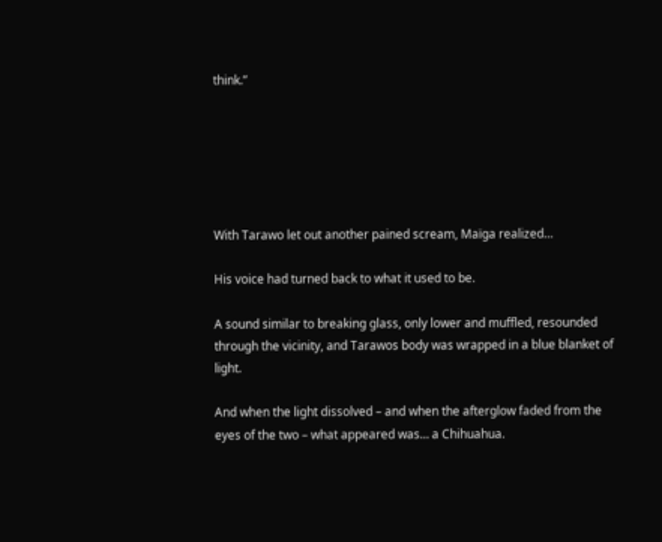think.”






With Tarawo let out another pained scream, Maïga realized…

His voice had turned back to what it used to be.

A sound similar to breaking glass, only lower and muffled, resounded through the vicinity, and Tarawos body was wrapped in a blue blanket of light.

And when the light dissolved – and when the afterglow faded from the eyes of the two – what appeared was… a Chihuahua.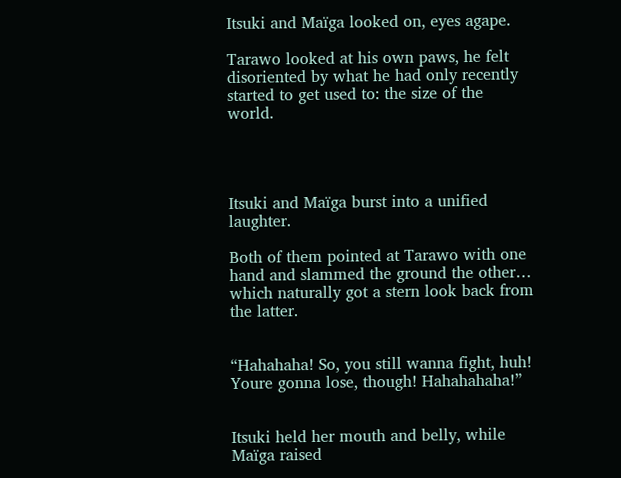Itsuki and Maïga looked on, eyes agape.

Tarawo looked at his own paws, he felt disoriented by what he had only recently started to get used to: the size of the world.




Itsuki and Maïga burst into a unified laughter.

Both of them pointed at Tarawo with one hand and slammed the ground the other… which naturally got a stern look back from the latter.


“Hahahaha! So, you still wanna fight, huh! Youre gonna lose, though! Hahahahaha!”


Itsuki held her mouth and belly, while Maïga raised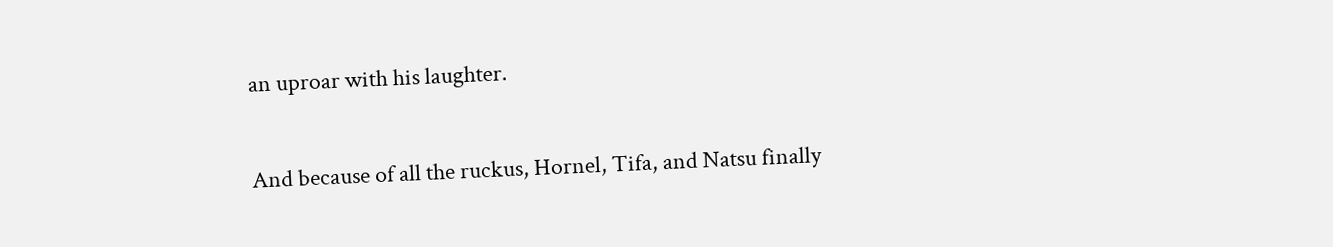an uproar with his laughter.

And because of all the ruckus, Hornel, Tifa, and Natsu finally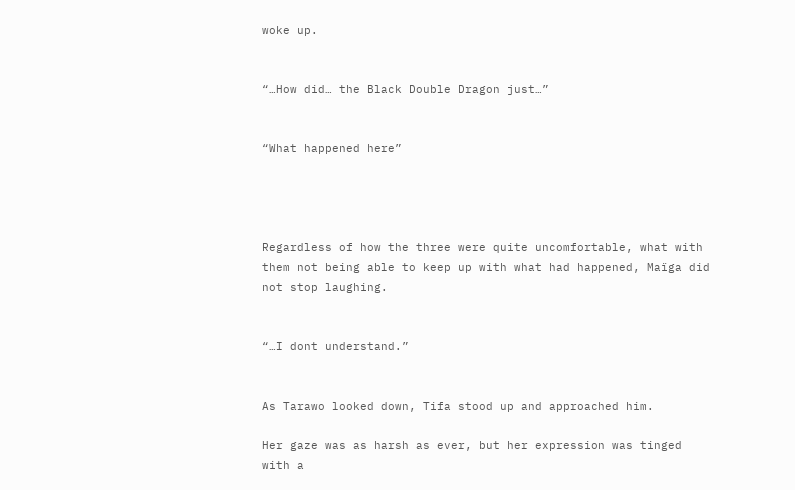woke up.


“…How did… the Black Double Dragon just…”


“What happened here”




Regardless of how the three were quite uncomfortable, what with them not being able to keep up with what had happened, Maïga did not stop laughing.


“…I dont understand.”


As Tarawo looked down, Tifa stood up and approached him.

Her gaze was as harsh as ever, but her expression was tinged with a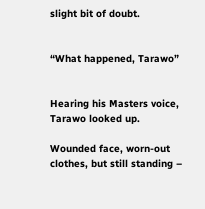slight bit of doubt.


“What happened, Tarawo”


Hearing his Masters voice, Tarawo looked up.

Wounded face, worn-out clothes, but still standing –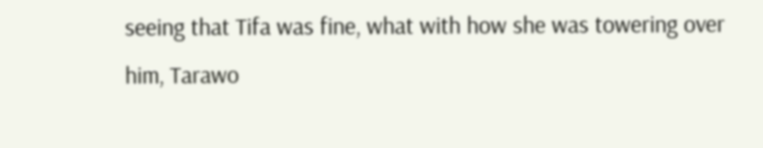seeing that Tifa was fine, what with how she was towering over him, Tarawo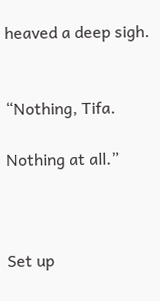heaved a deep sigh.


“Nothing, Tifa.

Nothing at all.”



Set up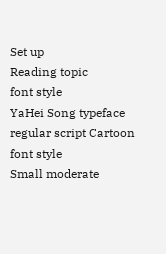Set up
Reading topic
font style
YaHei Song typeface regular script Cartoon
font style
Small moderate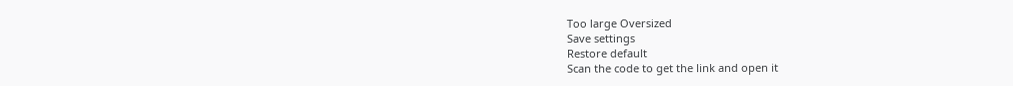Too large Oversized
Save settings
Restore default
Scan the code to get the link and open it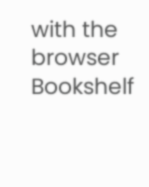with the browser
Bookshelf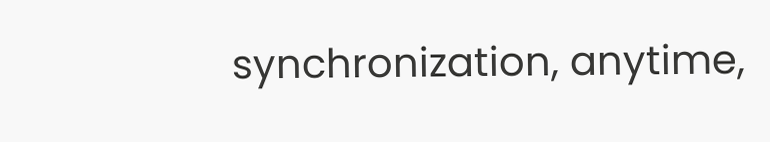synchronization, anytime,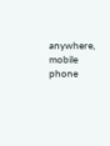anywhere, mobile phone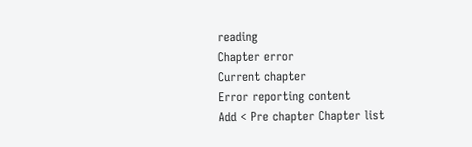reading
Chapter error
Current chapter
Error reporting content
Add < Pre chapter Chapter list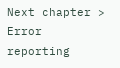Next chapter > Error reporting